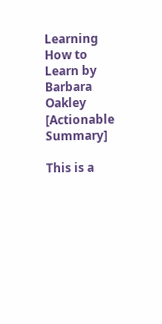Learning How to Learn by Barbara Oakley [Actionable Summary]

This is a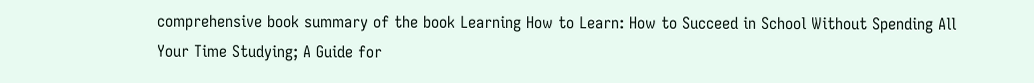comprehensive book summary of the book Learning How to Learn: How to Succeed in School Without Spending All Your Time Studying; A Guide for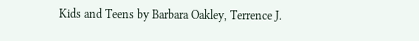Kids and Teens by Barbara Oakley, Terrence J.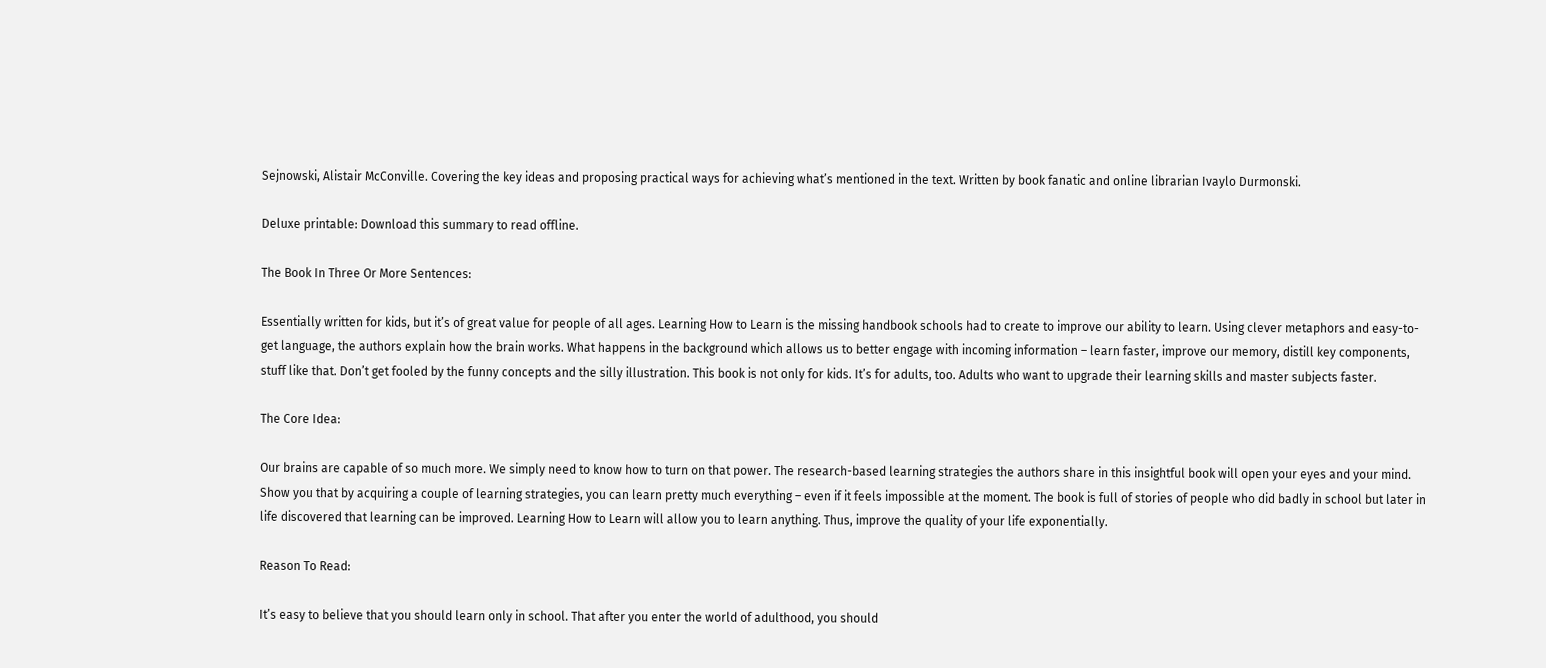Sejnowski, Alistair McConville. Covering the key ideas and proposing practical ways for achieving what’s mentioned in the text. Written by book fanatic and online librarian Ivaylo Durmonski.

Deluxe printable: Download this summary to read offline.

The Book In Three Or More Sentences:

Essentially written for kids, but it’s of great value for people of all ages. Learning How to Learn is the missing handbook schools had to create to improve our ability to learn. Using clever metaphors and easy-to-get language, the authors explain how the brain works. What happens in the background which allows us to better engage with incoming information – learn faster, improve our memory, distill key components, stuff like that. Don’t get fooled by the funny concepts and the silly illustration. This book is not only for kids. It’s for adults, too. Adults who want to upgrade their learning skills and master subjects faster.

The Core Idea:

Our brains are capable of so much more. We simply need to know how to turn on that power. The research-based learning strategies the authors share in this insightful book will open your eyes and your mind. Show you that by acquiring a couple of learning strategies, you can learn pretty much everything – even if it feels impossible at the moment. The book is full of stories of people who did badly in school but later in life discovered that learning can be improved. Learning How to Learn will allow you to learn anything. Thus, improve the quality of your life exponentially.

Reason To Read:

It’s easy to believe that you should learn only in school. That after you enter the world of adulthood, you should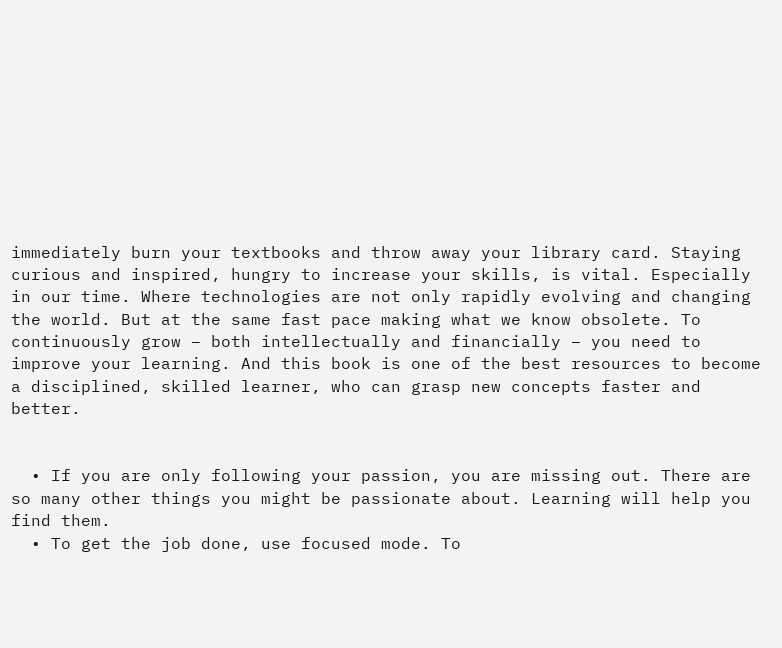immediately burn your textbooks and throw away your library card. Staying curious and inspired, hungry to increase your skills, is vital. Especially in our time. Where technologies are not only rapidly evolving and changing the world. But at the same fast pace making what we know obsolete. To continuously grow – both intellectually and financially – you need to improve your learning. And this book is one of the best resources to become a disciplined, skilled learner, who can grasp new concepts faster and better.


  • If you are only following your passion, you are missing out. There are so many other things you might be passionate about. Learning will help you find them.
  • To get the job done, use focused mode. To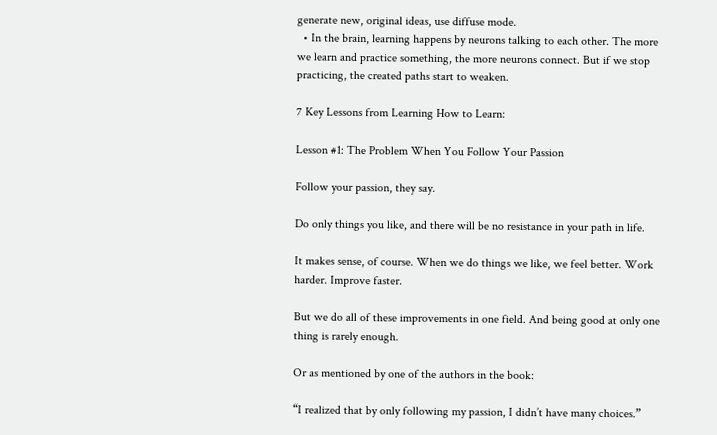generate new, original ideas, use diffuse mode.
  • In the brain, learning happens by neurons talking to each other. The more we learn and practice something, the more neurons connect. But if we stop practicing, the created paths start to weaken.

7 Key Lessons from Learning How to Learn:

Lesson #1: The Problem When You Follow Your Passion

Follow your passion, they say.

Do only things you like, and there will be no resistance in your path in life.

It makes sense, of course. When we do things we like, we feel better. Work harder. Improve faster.

But we do all of these improvements in one field. And being good at only one thing is rarely enough.

Or as mentioned by one of the authors in the book:

“I realized that by only following my passion, I didn’t have many choices.”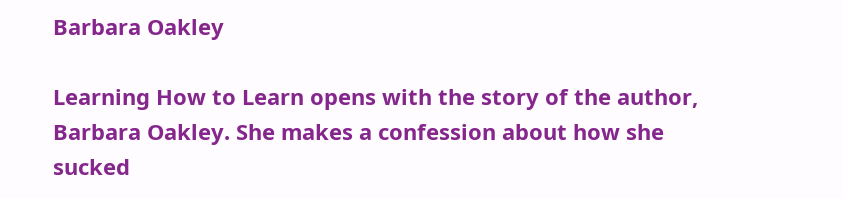Barbara Oakley

Learning How to Learn opens with the story of the author, Barbara Oakley. She makes a confession about how she sucked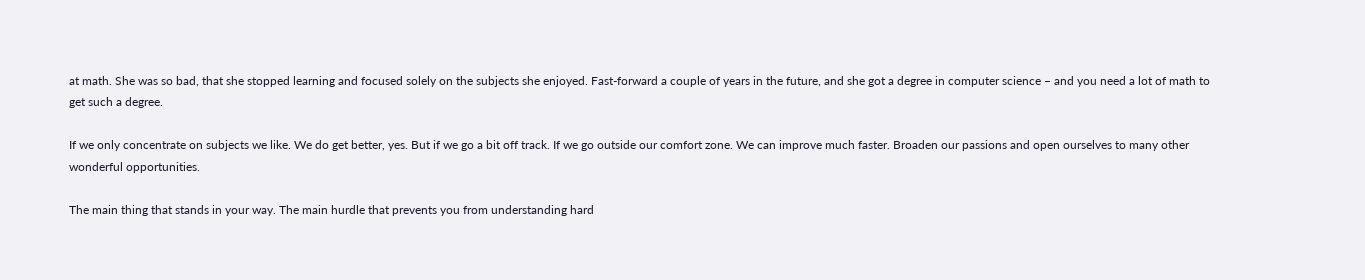at math. She was so bad, that she stopped learning and focused solely on the subjects she enjoyed. Fast-forward a couple of years in the future, and she got a degree in computer science – and you need a lot of math to get such a degree.

If we only concentrate on subjects we like. We do get better, yes. But if we go a bit off track. If we go outside our comfort zone. We can improve much faster. Broaden our passions and open ourselves to many other wonderful opportunities.

The main thing that stands in your way. The main hurdle that prevents you from understanding hard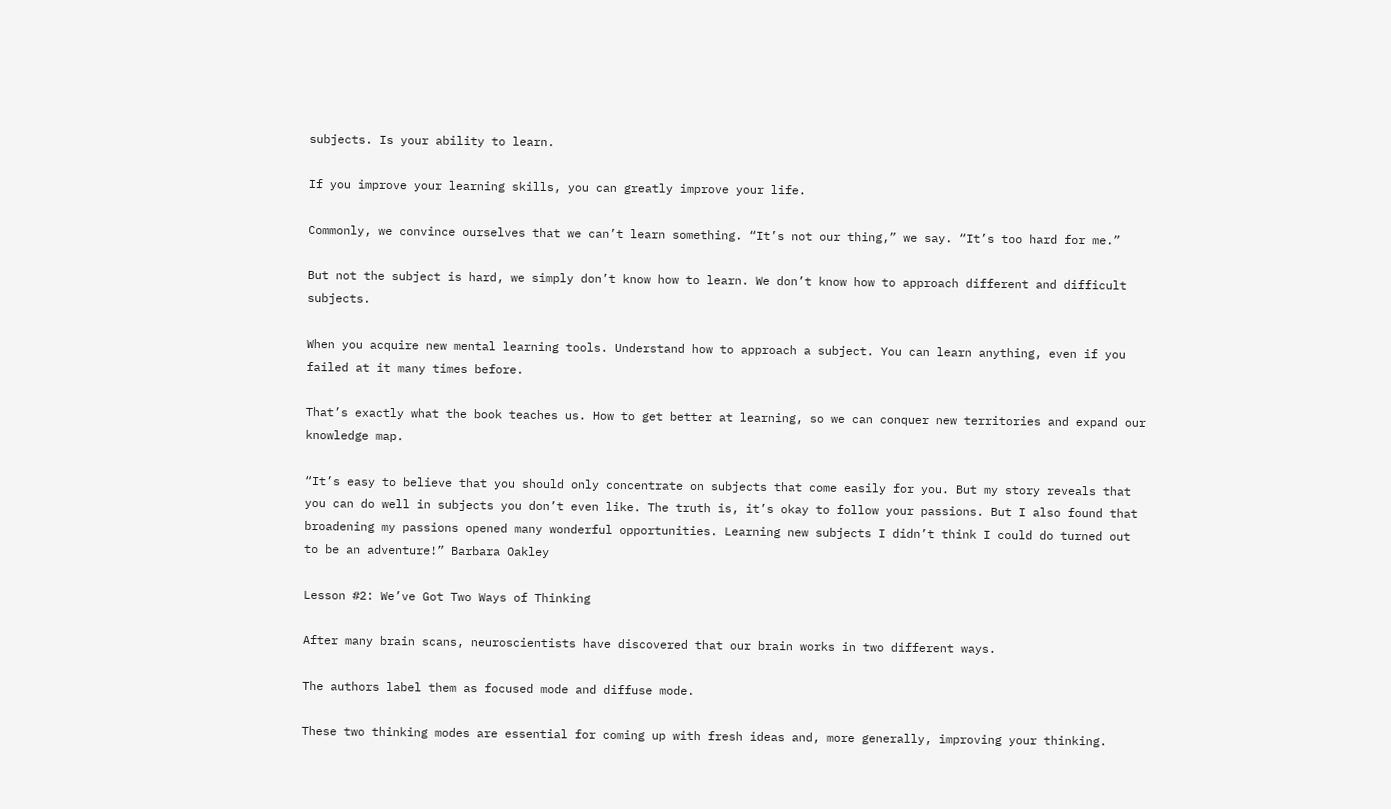subjects. Is your ability to learn.

If you improve your learning skills, you can greatly improve your life.

Commonly, we convince ourselves that we can’t learn something. “It’s not our thing,” we say. “It’s too hard for me.”

But not the subject is hard, we simply don’t know how to learn. We don’t know how to approach different and difficult subjects.

When you acquire new mental learning tools. Understand how to approach a subject. You can learn anything, even if you failed at it many times before.

That’s exactly what the book teaches us. How to get better at learning, so we can conquer new territories and expand our knowledge map.

“It’s easy to believe that you should only concentrate on subjects that come easily for you. But my story reveals that you can do well in subjects you don’t even like. The truth is, it’s okay to follow your passions. But I also found that broadening my passions opened many wonderful opportunities. Learning new subjects I didn’t think I could do turned out to be an adventure!” Barbara Oakley

Lesson #2: We’ve Got Two Ways of Thinking

After many brain scans, neuroscientists have discovered that our brain works in two different ways.

The authors label them as focused mode and diffuse mode.

These two thinking modes are essential for coming up with fresh ideas and, more generally, improving your thinking.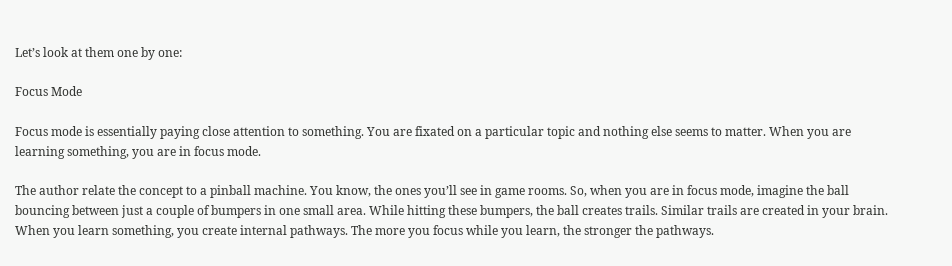Let’s look at them one by one:

Focus Mode

Focus mode is essentially paying close attention to something. You are fixated on a particular topic and nothing else seems to matter. When you are learning something, you are in focus mode.

The author relate the concept to a pinball machine. You know, the ones you’ll see in game rooms. So, when you are in focus mode, imagine the ball bouncing between just a couple of bumpers in one small area. While hitting these bumpers, the ball creates trails. Similar trails are created in your brain. When you learn something, you create internal pathways. The more you focus while you learn, the stronger the pathways.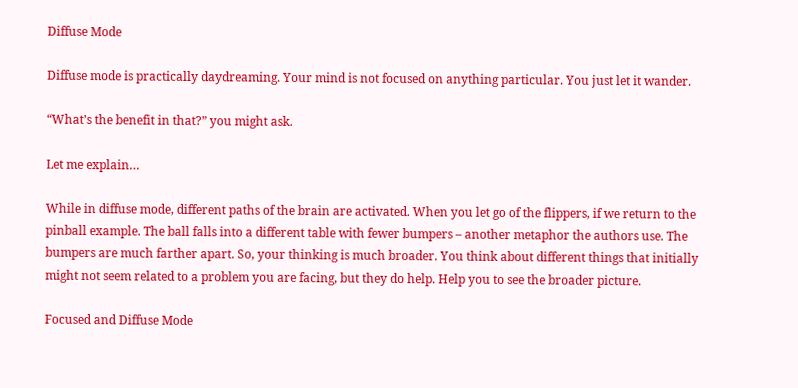Diffuse Mode

Diffuse mode is practically daydreaming. Your mind is not focused on anything particular. You just let it wander.

“What’s the benefit in that?” you might ask.

Let me explain…

While in diffuse mode, different paths of the brain are activated. When you let go of the flippers, if we return to the pinball example. The ball falls into a different table with fewer bumpers – another metaphor the authors use. The bumpers are much farther apart. So, your thinking is much broader. You think about different things that initially might not seem related to a problem you are facing, but they do help. Help you to see the broader picture.

Focused and Diffuse Mode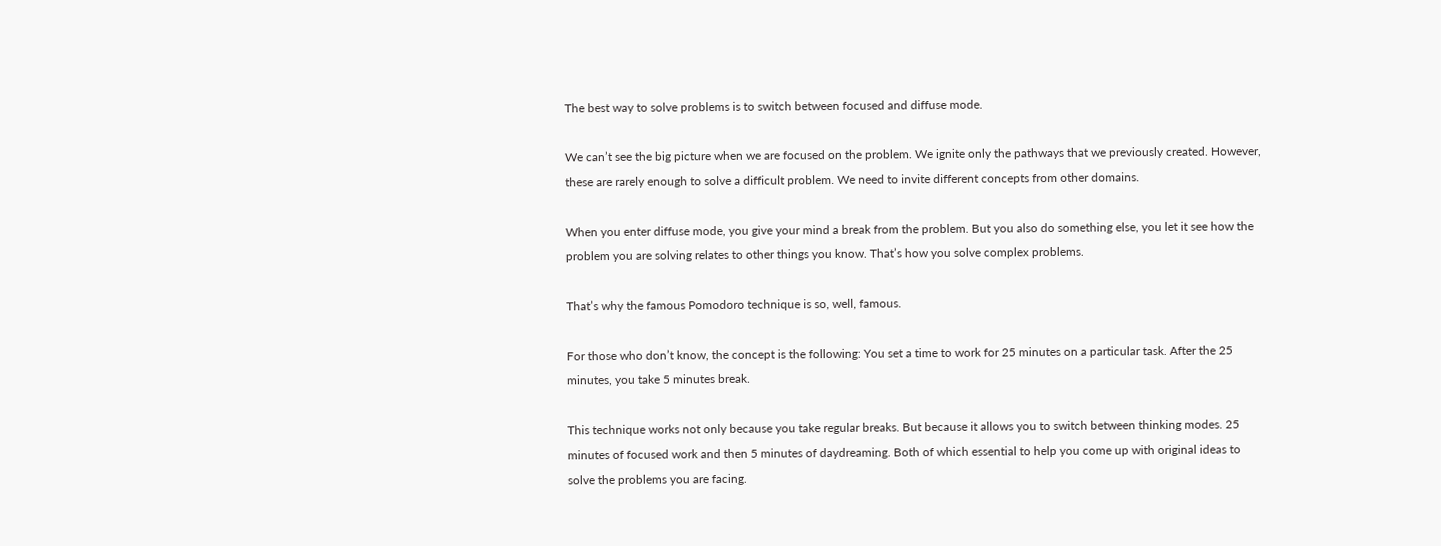The best way to solve problems is to switch between focused and diffuse mode.

We can’t see the big picture when we are focused on the problem. We ignite only the pathways that we previously created. However, these are rarely enough to solve a difficult problem. We need to invite different concepts from other domains.

When you enter diffuse mode, you give your mind a break from the problem. But you also do something else, you let it see how the problem you are solving relates to other things you know. That’s how you solve complex problems.

That’s why the famous Pomodoro technique is so, well, famous.

For those who don’t know, the concept is the following: You set a time to work for 25 minutes on a particular task. After the 25 minutes, you take 5 minutes break.

This technique works not only because you take regular breaks. But because it allows you to switch between thinking modes. 25 minutes of focused work and then 5 minutes of daydreaming. Both of which essential to help you come up with original ideas to solve the problems you are facing.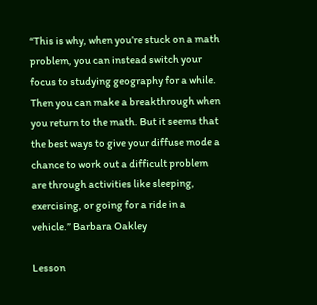“This is why, when you’re stuck on a math problem, you can instead switch your focus to studying geography for a while. Then you can make a breakthrough when you return to the math. But it seems that the best ways to give your diffuse mode a chance to work out a difficult problem are through activities like sleeping, exercising, or going for a ride in a vehicle.” Barbara Oakley

Lesson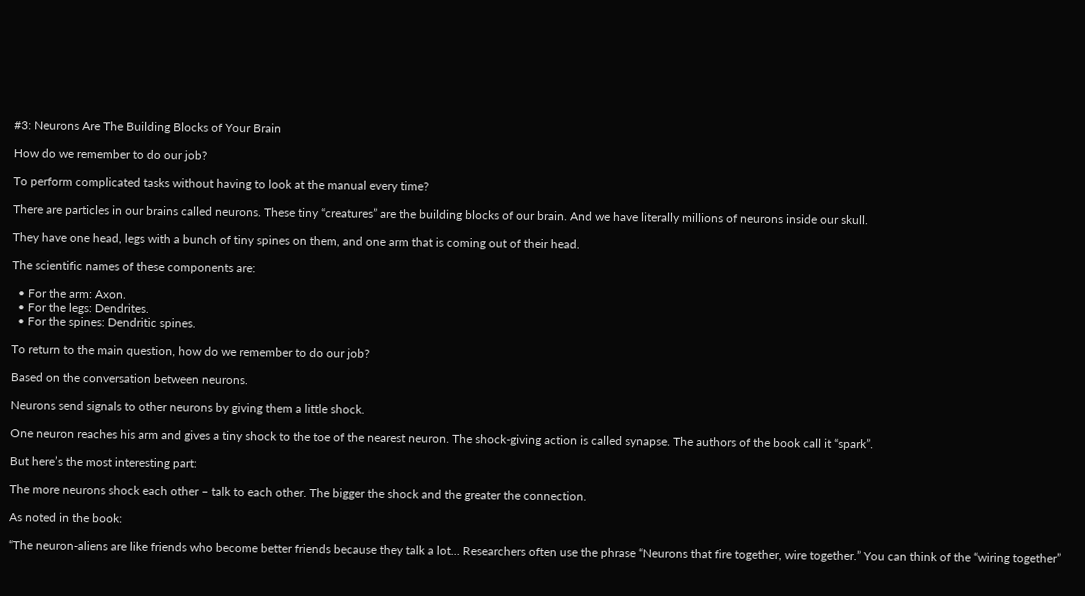#3: Neurons Are The Building Blocks of Your Brain

How do we remember to do our job?

To perform complicated tasks without having to look at the manual every time?

There are particles in our brains called neurons. These tiny “creatures” are the building blocks of our brain. And we have literally millions of neurons inside our skull.

They have one head, legs with a bunch of tiny spines on them, and one arm that is coming out of their head.

The scientific names of these components are:

  • For the arm: Axon.
  • For the legs: Dendrites.
  • For the spines: Dendritic spines.

To return to the main question, how do we remember to do our job?

Based on the conversation between neurons.

Neurons send signals to other neurons by giving them a little shock.

One neuron reaches his arm and gives a tiny shock to the toe of the nearest neuron. The shock-giving action is called synapse. The authors of the book call it “spark”.

But here’s the most interesting part:

The more neurons shock each other – talk to each other. The bigger the shock and the greater the connection.

As noted in the book:

“The neuron-aliens are like friends who become better friends because they talk a lot… Researchers often use the phrase “Neurons that fire together, wire together.” You can think of the “wiring together”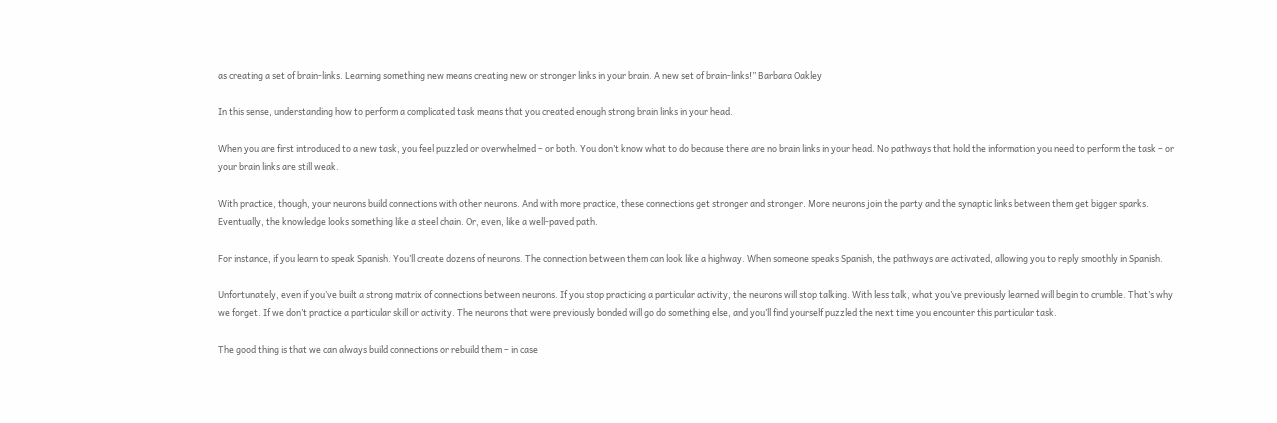as creating a set of brain-links. Learning something new means creating new or stronger links in your brain. A new set of brain-links!” Barbara Oakley

In this sense, understanding how to perform a complicated task means that you created enough strong brain links in your head.

When you are first introduced to a new task, you feel puzzled or overwhelmed – or both. You don’t know what to do because there are no brain links in your head. No pathways that hold the information you need to perform the task – or your brain links are still weak.

With practice, though, your neurons build connections with other neurons. And with more practice, these connections get stronger and stronger. More neurons join the party and the synaptic links between them get bigger sparks. Eventually, the knowledge looks something like a steel chain. Or, even, like a well-paved path.

For instance, if you learn to speak Spanish. You’ll create dozens of neurons. The connection between them can look like a highway. When someone speaks Spanish, the pathways are activated, allowing you to reply smoothly in Spanish.

Unfortunately, even if you’ve built a strong matrix of connections between neurons. If you stop practicing a particular activity, the neurons will stop talking. With less talk, what you’ve previously learned will begin to crumble. That’s why we forget. If we don’t practice a particular skill or activity. The neurons that were previously bonded will go do something else, and you’ll find yourself puzzled the next time you encounter this particular task.

The good thing is that we can always build connections or rebuild them – in case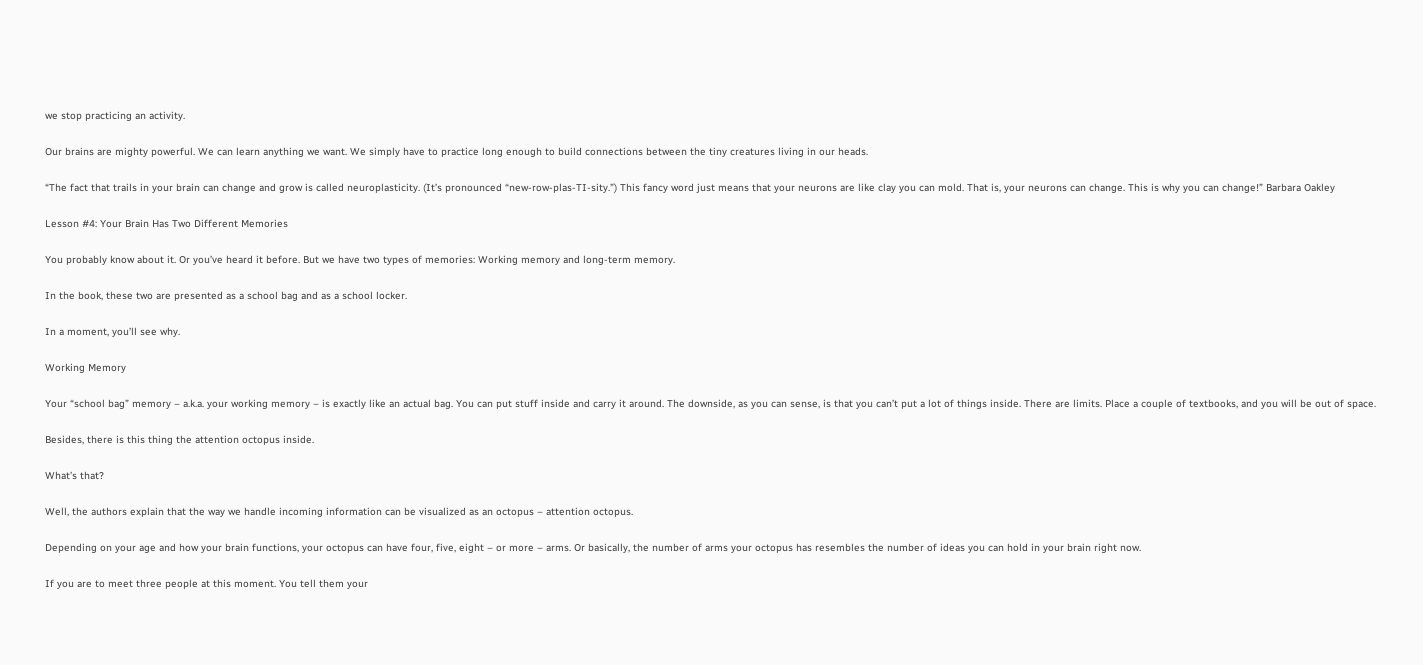we stop practicing an activity.

Our brains are mighty powerful. We can learn anything we want. We simply have to practice long enough to build connections between the tiny creatures living in our heads.

“The fact that trails in your brain can change and grow is called neuroplasticity. (It’s pronounced “new-row-plas-TI-sity.”) This fancy word just means that your neurons are like clay you can mold. That is, your neurons can change. This is why you can change!” Barbara Oakley

Lesson #4: Your Brain Has Two Different Memories

You probably know about it. Or you’ve heard it before. But we have two types of memories: Working memory and long-term memory.

In the book, these two are presented as a school bag and as a school locker.

In a moment, you’ll see why.

Working Memory

Your “school bag” memory – a.k.a. your working memory – is exactly like an actual bag. You can put stuff inside and carry it around. The downside, as you can sense, is that you can’t put a lot of things inside. There are limits. Place a couple of textbooks, and you will be out of space.

Besides, there is this thing the attention octopus inside.

What’s that?

Well, the authors explain that the way we handle incoming information can be visualized as an octopus – attention octopus.

Depending on your age and how your brain functions, your octopus can have four, five, eight – or more – arms. Or basically, the number of arms your octopus has resembles the number of ideas you can hold in your brain right now.

If you are to meet three people at this moment. You tell them your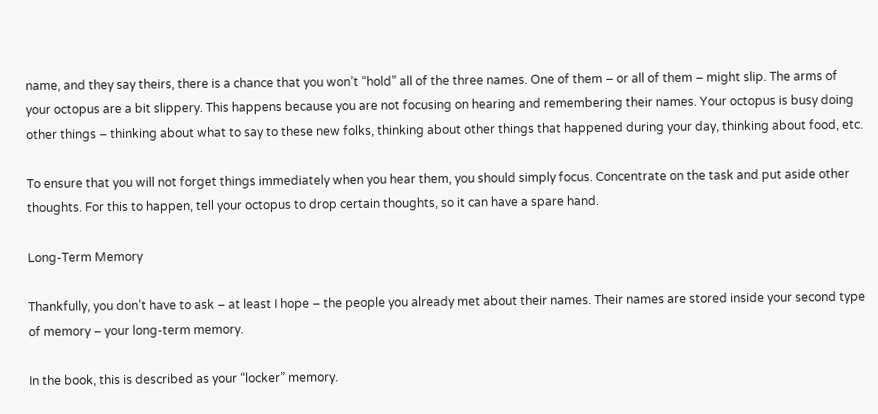name, and they say theirs, there is a chance that you won’t “hold” all of the three names. One of them – or all of them – might slip. The arms of your octopus are a bit slippery. This happens because you are not focusing on hearing and remembering their names. Your octopus is busy doing other things – thinking about what to say to these new folks, thinking about other things that happened during your day, thinking about food, etc.

To ensure that you will not forget things immediately when you hear them, you should simply focus. Concentrate on the task and put aside other thoughts. For this to happen, tell your octopus to drop certain thoughts, so it can have a spare hand.

Long-Term Memory

Thankfully, you don’t have to ask – at least I hope – the people you already met about their names. Their names are stored inside your second type of memory – your long-term memory.

In the book, this is described as your “locker” memory.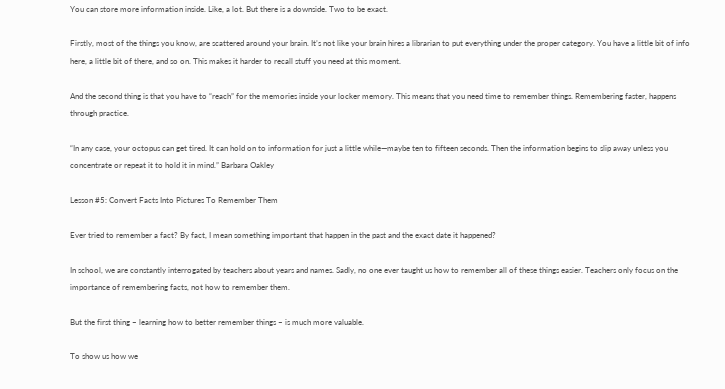You can store more information inside. Like, a lot. But there is a downside. Two to be exact.

Firstly, most of the things you know, are scattered around your brain. It’s not like your brain hires a librarian to put everything under the proper category. You have a little bit of info here, a little bit of there, and so on. This makes it harder to recall stuff you need at this moment.

And the second thing is that you have to “reach” for the memories inside your locker memory. This means that you need time to remember things. Remembering faster, happens through practice.

“In any case, your octopus can get tired. It can hold on to information for just a little while—maybe ten to fifteen seconds. Then the information begins to slip away unless you concentrate or repeat it to hold it in mind.” Barbara Oakley

Lesson #5: Convert Facts Into Pictures To Remember Them

Ever tried to remember a fact? By fact, I mean something important that happen in the past and the exact date it happened?

In school, we are constantly interrogated by teachers about years and names. Sadly, no one ever taught us how to remember all of these things easier. Teachers only focus on the importance of remembering facts, not how to remember them.

But the first thing – learning how to better remember things – is much more valuable.

To show us how we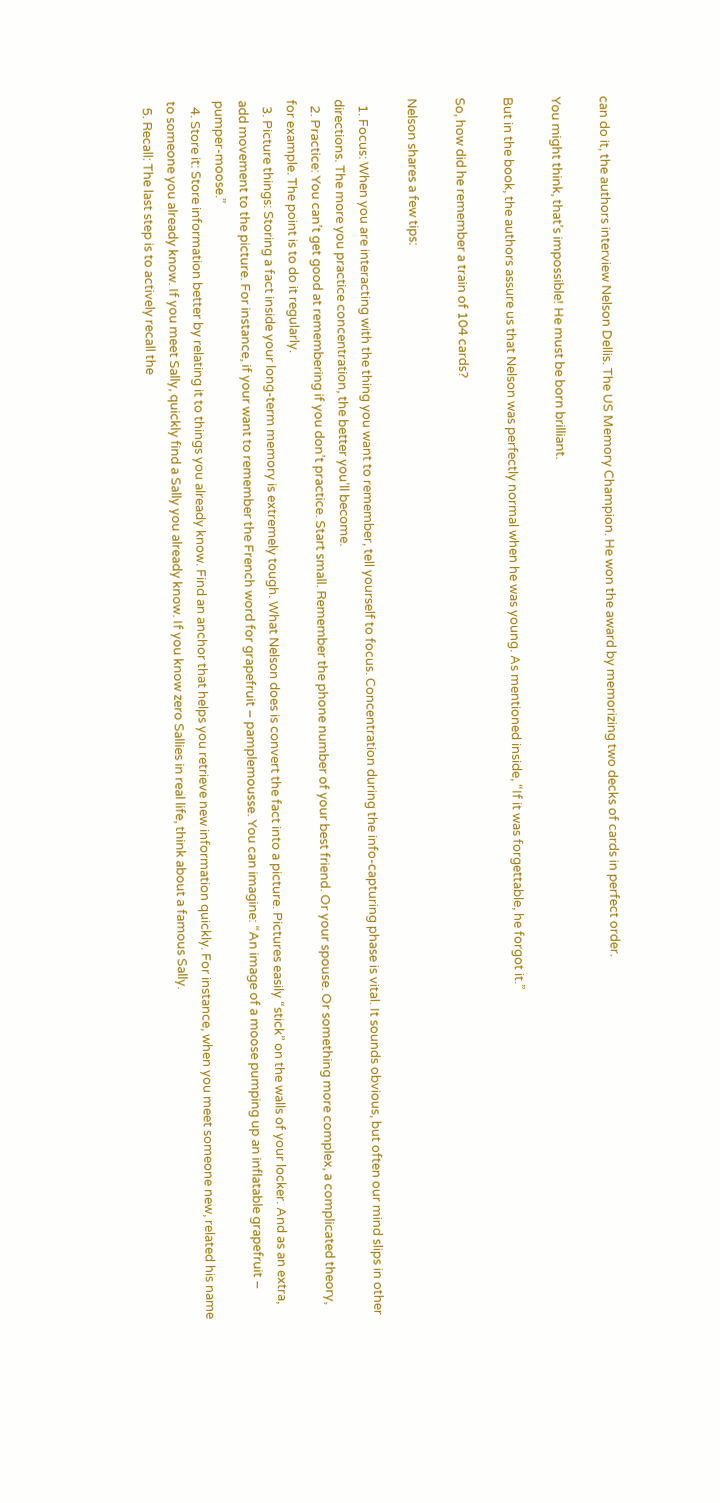can do it, the authors interview Nelson Dellis. The US Memory Champion. He won the award by memorizing two decks of cards in perfect order.

You might think, that’s impossible! He must be born brilliant.

But in the book, the authors assure us that Nelson was perfectly normal when he was young. As mentioned inside, “If it was forgettable, he forgot it.”

So, how did he remember a train of 104 cards?

Nelson shares a few tips:

  1. Focus: When you are interacting with the thing you want to remember, tell yourself to focus. Concentration during the info-capturing phase is vital. It sounds obvious, but often our mind slips in other directions. The more you practice concentration, the better you’ll become.
  2. Practice: You can’t get good at remembering if you don’t practice. Start small. Remember the phone number of your best friend. Or your spouse. Or something more complex, a complicated theory, for example. The point is to do it regularly.
  3. Picture things: Storing a fact inside your long-term memory is extremely tough. What Nelson does is convert the fact into a picture. Pictures easily “stick” on the walls of your locker. And as an extra, add movement to the picture. For instance, if your want to remember the French word for grapefruit – pamplemousse. You can imagine: “An image of a moose pumping up an inflatable grapefruit – pumper-moose.”
  4. Store it: Store information better by relating it to things you already know. Find an anchor that helps you retrieve new information quickly. For instance, when you meet someone new, related his name to someone you already know. If you meet Sally, quickly find a Sally you already know. If you know zero Sallies in real life, think about a famous Sally.
  5. Recall: The last step is to actively recall the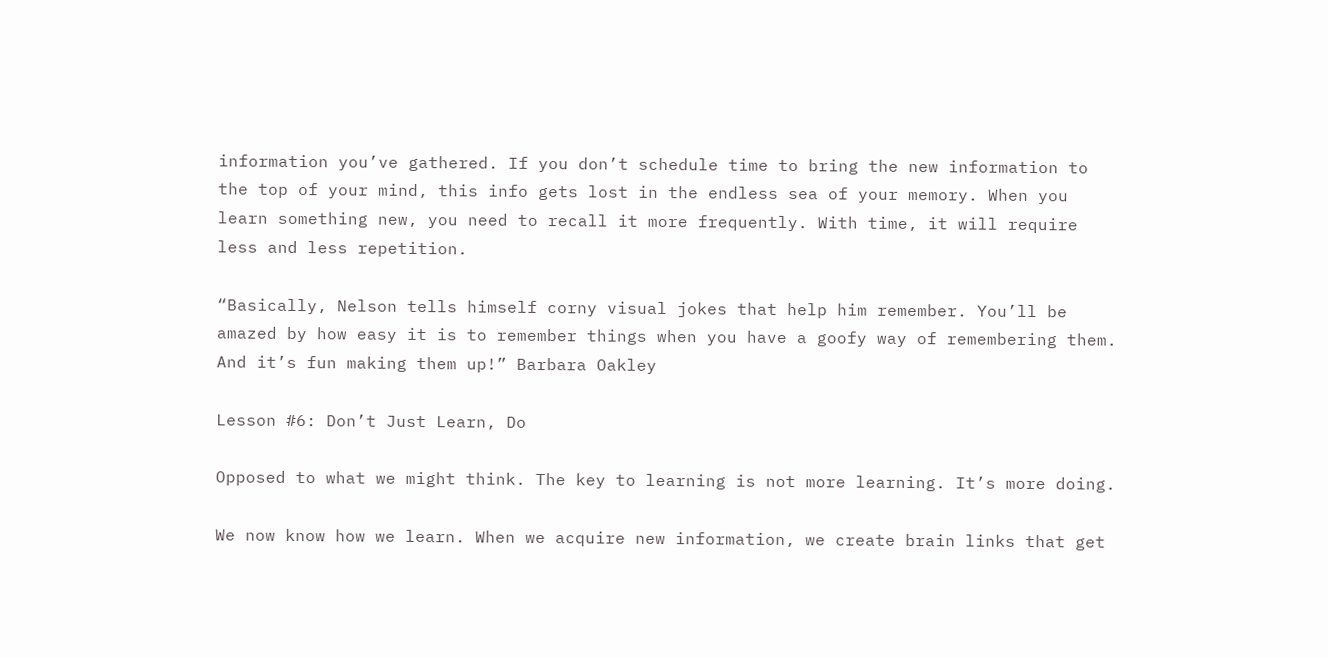information you’ve gathered. If you don’t schedule time to bring the new information to the top of your mind, this info gets lost in the endless sea of your memory. When you learn something new, you need to recall it more frequently. With time, it will require less and less repetition.

“Basically, Nelson tells himself corny visual jokes that help him remember. You’ll be amazed by how easy it is to remember things when you have a goofy way of remembering them. And it’s fun making them up!” Barbara Oakley

Lesson #6: Don’t Just Learn, Do

Opposed to what we might think. The key to learning is not more learning. It’s more doing.

We now know how we learn. When we acquire new information, we create brain links that get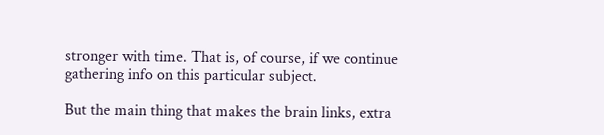stronger with time. That is, of course, if we continue gathering info on this particular subject.

But the main thing that makes the brain links, extra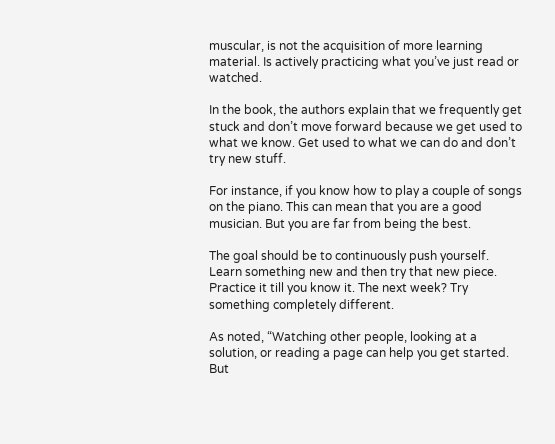muscular, is not the acquisition of more learning material. Is actively practicing what you’ve just read or watched.

In the book, the authors explain that we frequently get stuck and don’t move forward because we get used to what we know. Get used to what we can do and don’t try new stuff.

For instance, if you know how to play a couple of songs on the piano. This can mean that you are a good musician. But you are far from being the best.

The goal should be to continuously push yourself. Learn something new and then try that new piece. Practice it till you know it. The next week? Try something completely different.

As noted, “Watching other people, looking at a solution, or reading a page can help you get started. But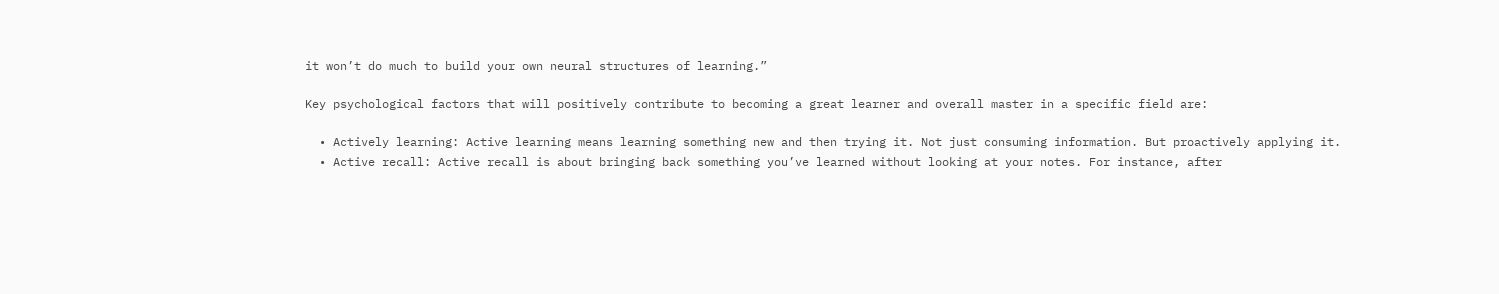it won’t do much to build your own neural structures of learning.”

Key psychological factors that will positively contribute to becoming a great learner and overall master in a specific field are:

  • Actively learning: Active learning means learning something new and then trying it. Not just consuming information. But proactively applying it.
  • Active recall: Active recall is about bringing back something you’ve learned without looking at your notes. For instance, after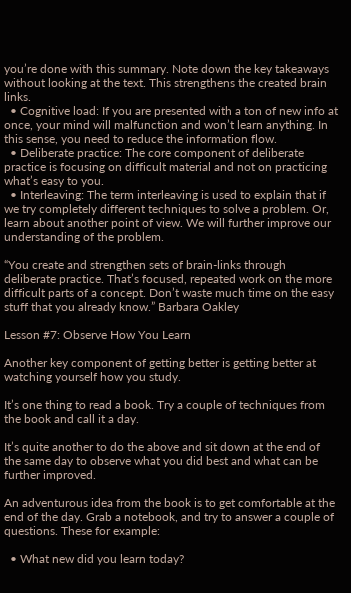you’re done with this summary. Note down the key takeaways without looking at the text. This strengthens the created brain links.
  • Cognitive load: If you are presented with a ton of new info at once, your mind will malfunction and won’t learn anything. In this sense, you need to reduce the information flow.
  • Deliberate practice: The core component of deliberate practice is focusing on difficult material and not on practicing what’s easy to you.
  • Interleaving: The term interleaving is used to explain that if we try completely different techniques to solve a problem. Or, learn about another point of view. We will further improve our understanding of the problem.

“You create and strengthen sets of brain-links through deliberate practice. That’s focused, repeated work on the more difficult parts of a concept. Don’t waste much time on the easy stuff that you already know.” Barbara Oakley

Lesson #7: Observe How You Learn

Another key component of getting better is getting better at watching yourself how you study.

It’s one thing to read a book. Try a couple of techniques from the book and call it a day.

It’s quite another to do the above and sit down at the end of the same day to observe what you did best and what can be further improved.

An adventurous idea from the book is to get comfortable at the end of the day. Grab a notebook, and try to answer a couple of questions. These for example:

  • What new did you learn today?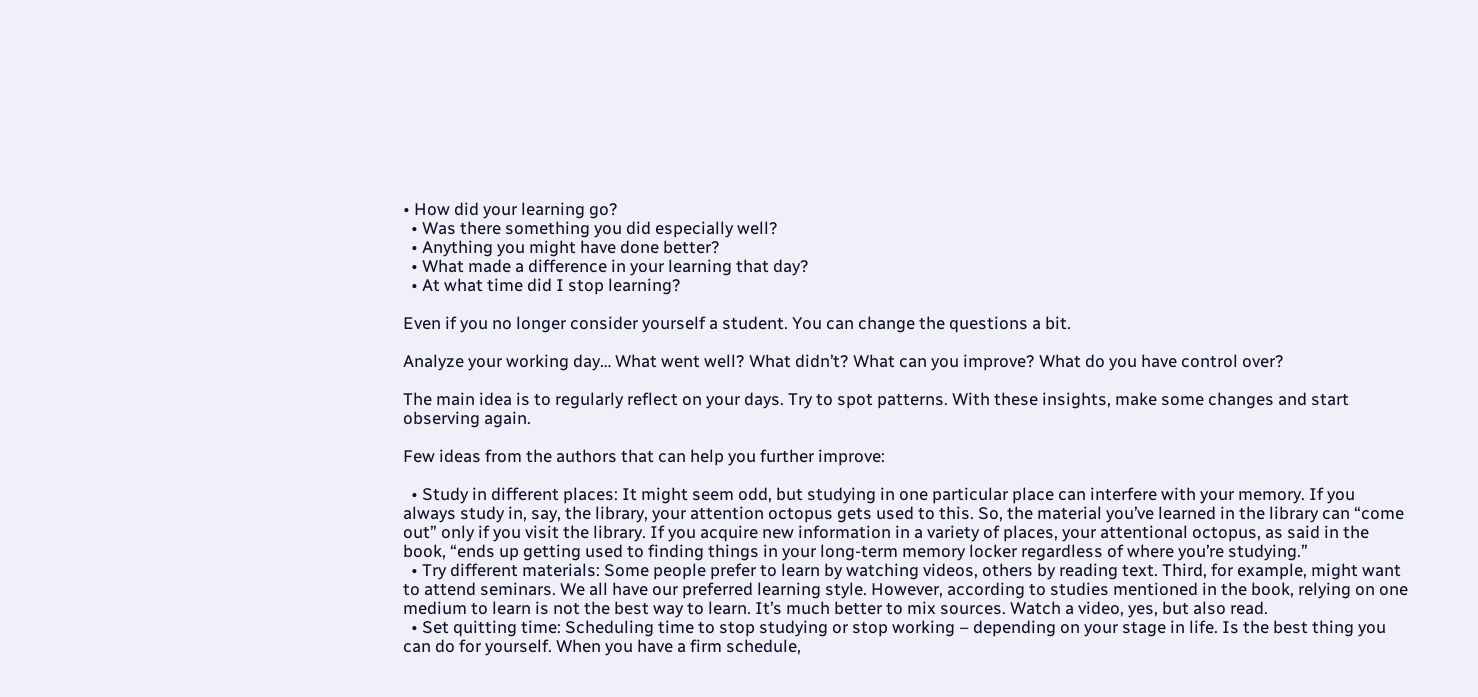• How did your learning go?
  • Was there something you did especially well?
  • Anything you might have done better?
  • What made a difference in your learning that day?
  • At what time did I stop learning?

Even if you no longer consider yourself a student. You can change the questions a bit.

Analyze your working day… What went well? What didn’t? What can you improve? What do you have control over?

The main idea is to regularly reflect on your days. Try to spot patterns. With these insights, make some changes and start observing again.

Few ideas from the authors that can help you further improve:

  • Study in different places: It might seem odd, but studying in one particular place can interfere with your memory. If you always study in, say, the library, your attention octopus gets used to this. So, the material you’ve learned in the library can “come out” only if you visit the library. If you acquire new information in a variety of places, your attentional octopus, as said in the book, “ends up getting used to finding things in your long-term memory locker regardless of where you’re studying.”
  • Try different materials: Some people prefer to learn by watching videos, others by reading text. Third, for example, might want to attend seminars. We all have our preferred learning style. However, according to studies mentioned in the book, relying on one medium to learn is not the best way to learn. It’s much better to mix sources. Watch a video, yes, but also read.
  • Set quitting time: Scheduling time to stop studying or stop working – depending on your stage in life. Is the best thing you can do for yourself. When you have a firm schedule,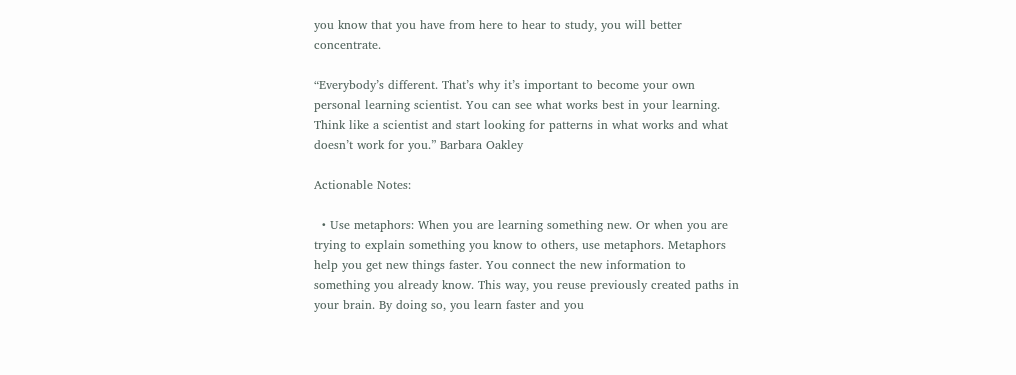you know that you have from here to hear to study, you will better concentrate.

“Everybody’s different. That’s why it’s important to become your own personal learning scientist. You can see what works best in your learning. Think like a scientist and start looking for patterns in what works and what doesn’t work for you.” Barbara Oakley

Actionable Notes:

  • Use metaphors: When you are learning something new. Or when you are trying to explain something you know to others, use metaphors. Metaphors help you get new things faster. You connect the new information to something you already know. This way, you reuse previously created paths in your brain. By doing so, you learn faster and you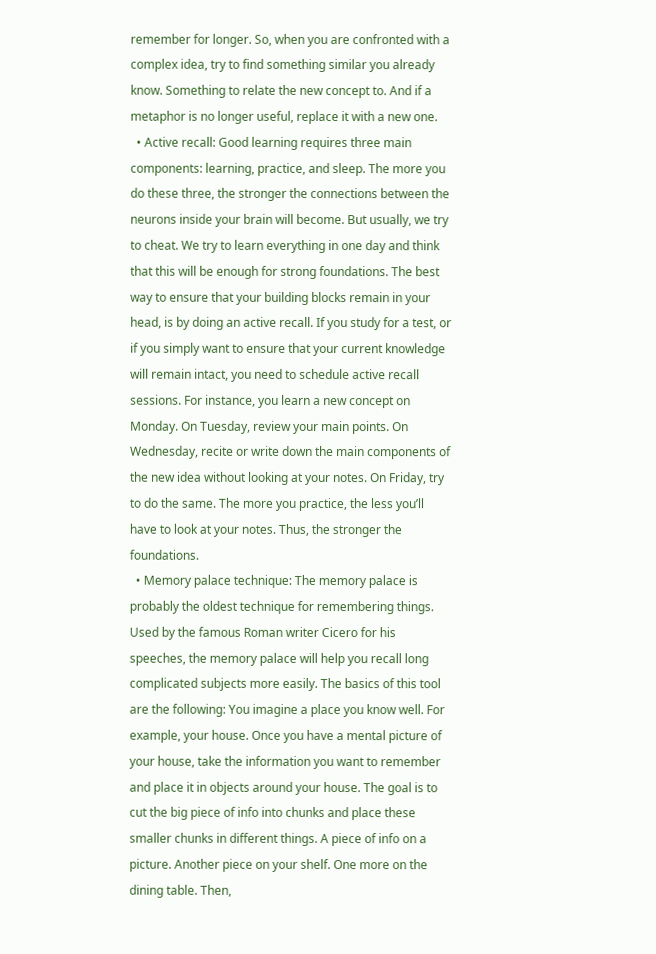remember for longer. So, when you are confronted with a complex idea, try to find something similar you already know. Something to relate the new concept to. And if a metaphor is no longer useful, replace it with a new one.
  • Active recall: Good learning requires three main components: learning, practice, and sleep. The more you do these three, the stronger the connections between the neurons inside your brain will become. But usually, we try to cheat. We try to learn everything in one day and think that this will be enough for strong foundations. The best way to ensure that your building blocks remain in your head, is by doing an active recall. If you study for a test, or if you simply want to ensure that your current knowledge will remain intact, you need to schedule active recall sessions. For instance, you learn a new concept on Monday. On Tuesday, review your main points. On Wednesday, recite or write down the main components of the new idea without looking at your notes. On Friday, try to do the same. The more you practice, the less you’ll have to look at your notes. Thus, the stronger the foundations.
  • Memory palace technique: The memory palace is probably the oldest technique for remembering things. Used by the famous Roman writer Cicero for his speeches, the memory palace will help you recall long complicated subjects more easily. The basics of this tool are the following: You imagine a place you know well. For example, your house. Once you have a mental picture of your house, take the information you want to remember and place it in objects around your house. The goal is to cut the big piece of info into chunks and place these smaller chunks in different things. A piece of info on a picture. Another piece on your shelf. One more on the dining table. Then,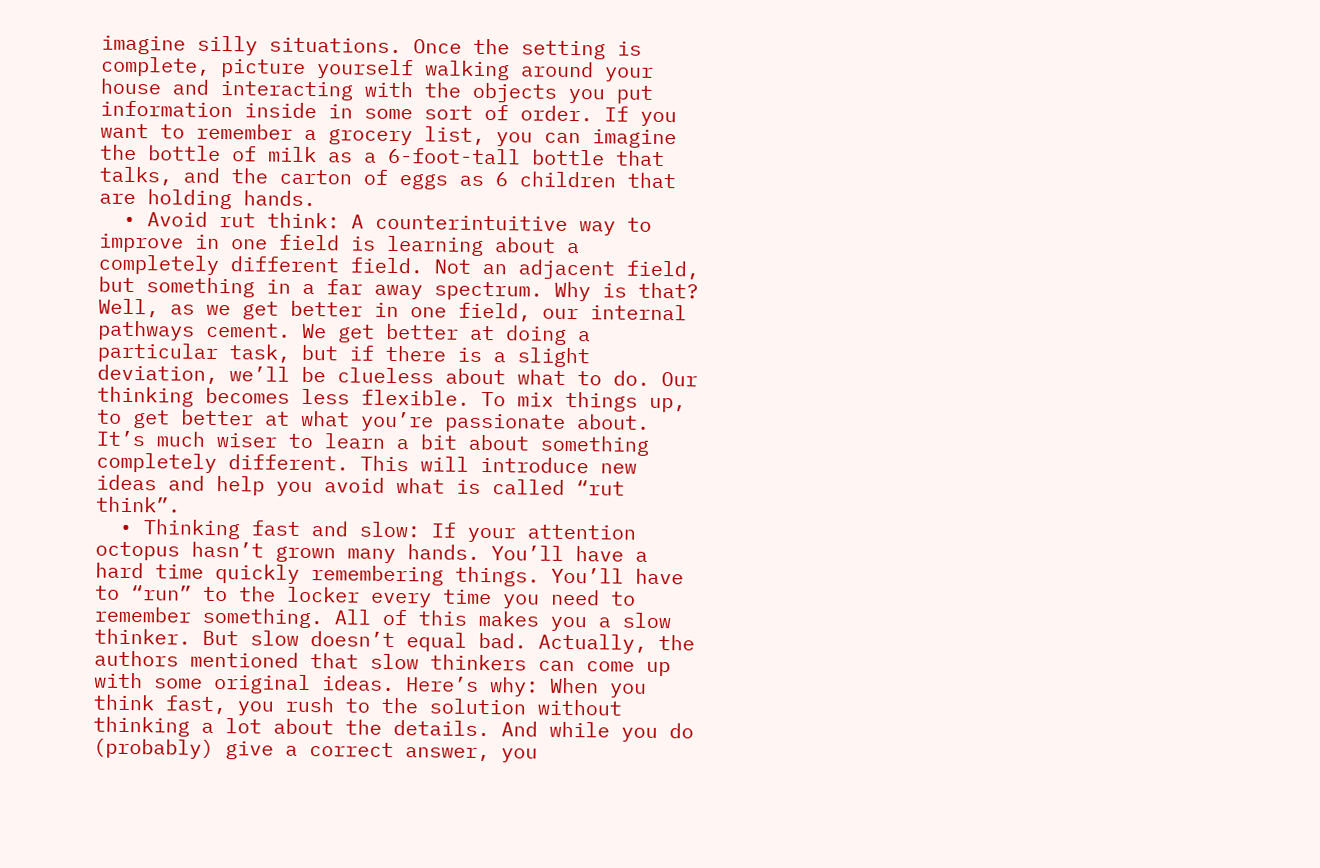imagine silly situations. Once the setting is complete, picture yourself walking around your house and interacting with the objects you put information inside in some sort of order. If you want to remember a grocery list, you can imagine the bottle of milk as a 6-foot-tall bottle that talks, and the carton of eggs as 6 children that are holding hands.
  • Avoid rut think: A counterintuitive way to improve in one field is learning about a completely different field. Not an adjacent field, but something in a far away spectrum. Why is that? Well, as we get better in one field, our internal pathways cement. We get better at doing a particular task, but if there is a slight deviation, we’ll be clueless about what to do. Our thinking becomes less flexible. To mix things up, to get better at what you’re passionate about. It’s much wiser to learn a bit about something completely different. This will introduce new ideas and help you avoid what is called “rut think”.
  • Thinking fast and slow: If your attention octopus hasn’t grown many hands. You’ll have a hard time quickly remembering things. You’ll have to “run” to the locker every time you need to remember something. All of this makes you a slow thinker. But slow doesn’t equal bad. Actually, the authors mentioned that slow thinkers can come up with some original ideas. Here’s why: When you think fast, you rush to the solution without thinking a lot about the details. And while you do (probably) give a correct answer, you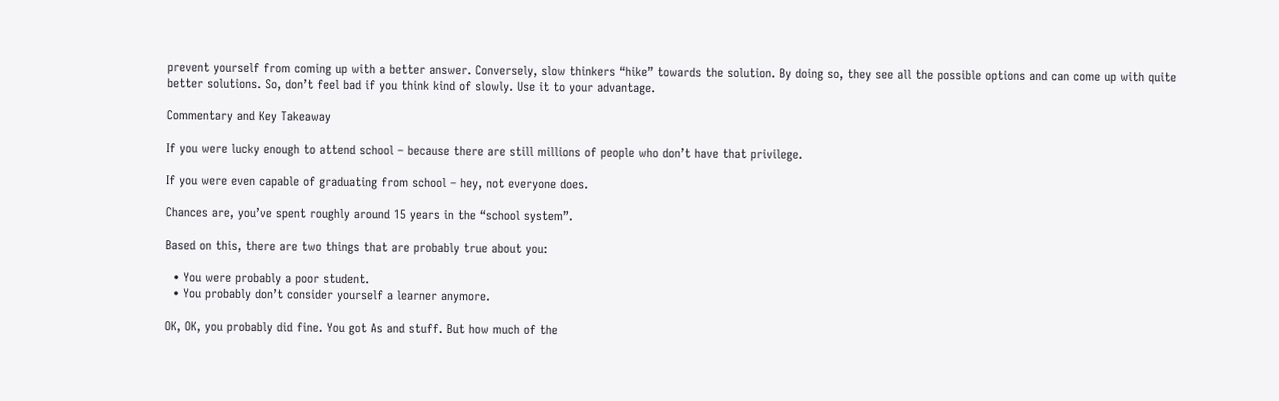prevent yourself from coming up with a better answer. Conversely, slow thinkers “hike” towards the solution. By doing so, they see all the possible options and can come up with quite better solutions. So, don’t feel bad if you think kind of slowly. Use it to your advantage.

Commentary and Key Takeaway

If you were lucky enough to attend school – because there are still millions of people who don’t have that privilege.

If you were even capable of graduating from school – hey, not everyone does.

Chances are, you’ve spent roughly around 15 years in the “school system”.

Based on this, there are two things that are probably true about you:

  • You were probably a poor student.
  • You probably don’t consider yourself a learner anymore.

OK, OK, you probably did fine. You got As and stuff. But how much of the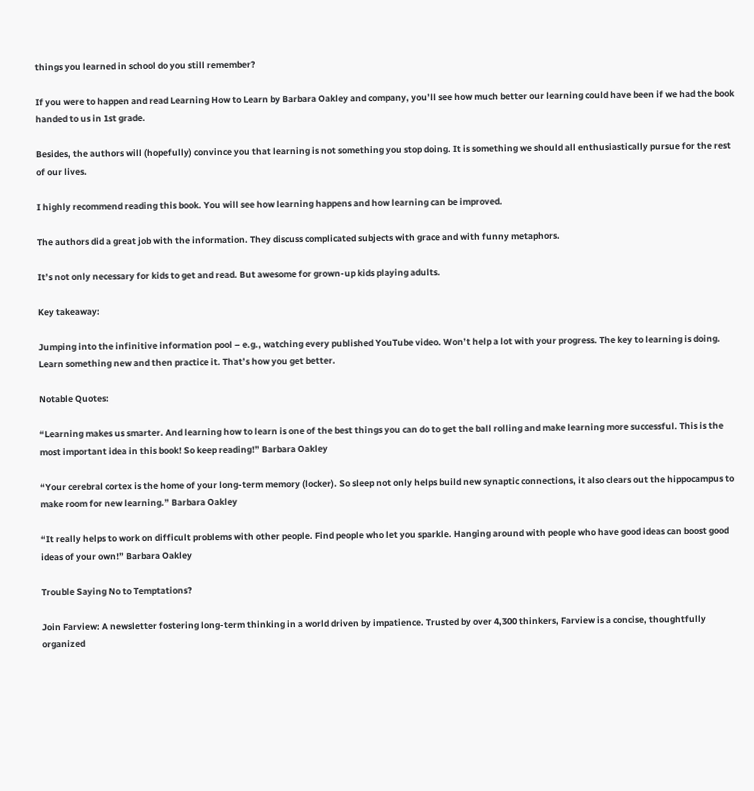things you learned in school do you still remember?

If you were to happen and read Learning How to Learn by Barbara Oakley and company, you’ll see how much better our learning could have been if we had the book handed to us in 1st grade.

Besides, the authors will (hopefully) convince you that learning is not something you stop doing. It is something we should all enthusiastically pursue for the rest of our lives.

I highly recommend reading this book. You will see how learning happens and how learning can be improved.

The authors did a great job with the information. They discuss complicated subjects with grace and with funny metaphors.

It’s not only necessary for kids to get and read. But awesome for grown-up kids playing adults.

Key takeaway:

Jumping into the infinitive information pool – e.g., watching every published YouTube video. Won’t help a lot with your progress. The key to learning is doing. Learn something new and then practice it. That’s how you get better.

Notable Quotes:

“Learning makes us smarter. And learning how to learn is one of the best things you can do to get the ball rolling and make learning more successful. This is the most important idea in this book! So keep reading!” Barbara Oakley

“Your cerebral cortex is the home of your long-term memory (locker). So sleep not only helps build new synaptic connections, it also clears out the hippocampus to make room for new learning.” Barbara Oakley

“It really helps to work on difficult problems with other people. Find people who let you sparkle. Hanging around with people who have good ideas can boost good ideas of your own!” Barbara Oakley

Trouble Saying No to Temptations?

Join Farview: A newsletter fostering long-term thinking in a world driven by impatience. Trusted by over 4,300 thinkers, Farview is a concise, thoughtfully organized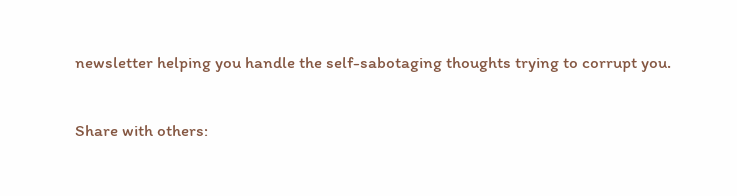newsletter helping you handle the self-sabotaging thoughts trying to corrupt you.

Share with others: